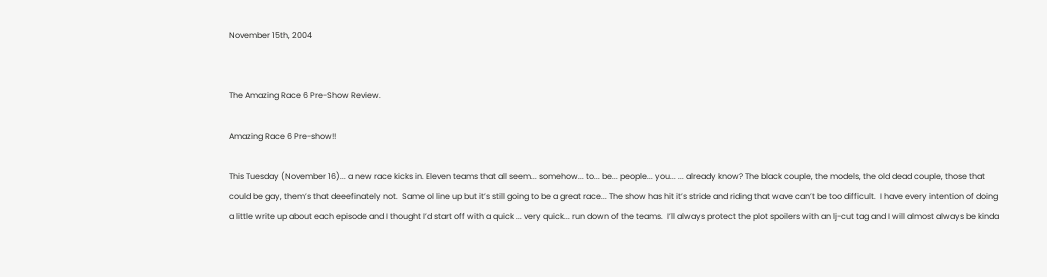November 15th, 2004


The Amazing Race 6 Pre-Show Review.

Amazing Race 6 Pre-show!!

This Tuesday (November 16)... a new race kicks in. Eleven teams that all seem... somehow... to... be... people... you... ... already know? The black couple, the models, the old dead couple, those that could be gay, them’s that deeefinately not.  Same ol line up but it’s still going to be a great race... The show has hit it’s stride and riding that wave can’t be too difficult.  I have every intention of doing a little write up about each episode and I thought I’d start off with a quick ... very quick... run down of the teams.  I’ll always protect the plot spoilers with an lj-cut tag and I will almost always be kinda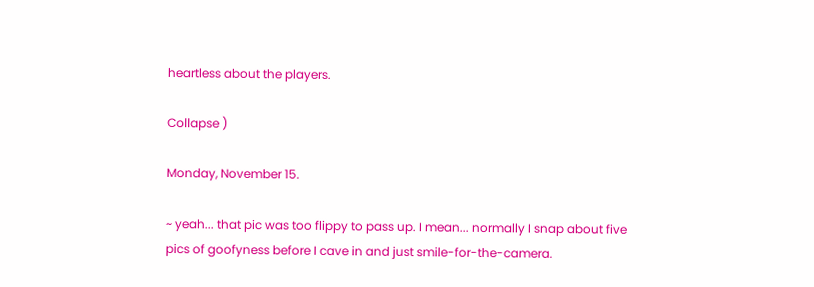heartless about the players.

Collapse )

Monday, November 15.

~ yeah... that pic was too flippy to pass up. I mean... normally I snap about five pics of goofyness before I cave in and just smile-for-the-camera.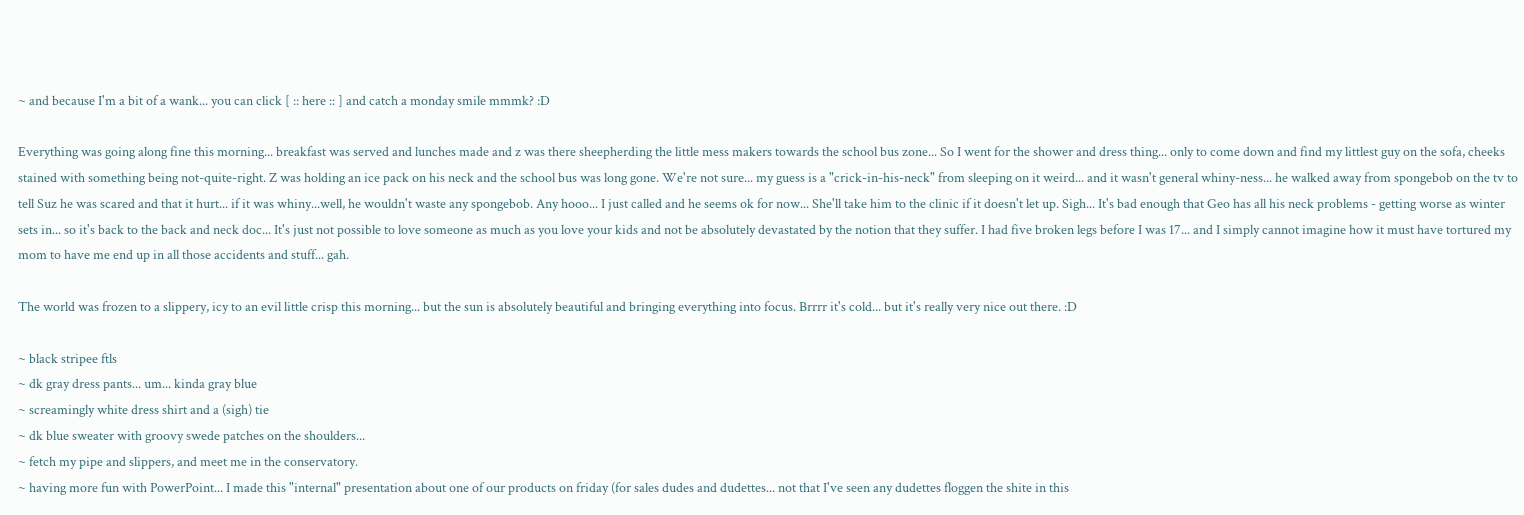~ and because I'm a bit of a wank... you can click [ :: here :: ] and catch a monday smile mmmk? :D

Everything was going along fine this morning... breakfast was served and lunches made and z was there sheepherding the little mess makers towards the school bus zone... So I went for the shower and dress thing... only to come down and find my littlest guy on the sofa, cheeks stained with something being not-quite-right. Z was holding an ice pack on his neck and the school bus was long gone. We're not sure... my guess is a "crick-in-his-neck" from sleeping on it weird... and it wasn't general whiny-ness... he walked away from spongebob on the tv to tell Suz he was scared and that it hurt... if it was whiny...well, he wouldn't waste any spongebob. Any hooo... I just called and he seems ok for now... She'll take him to the clinic if it doesn't let up. Sigh... It's bad enough that Geo has all his neck problems - getting worse as winter sets in... so it's back to the back and neck doc... It's just not possible to love someone as much as you love your kids and not be absolutely devastated by the notion that they suffer. I had five broken legs before I was 17... and I simply cannot imagine how it must have tortured my mom to have me end up in all those accidents and stuff... gah.

The world was frozen to a slippery, icy to an evil little crisp this morning... but the sun is absolutely beautiful and bringing everything into focus. Brrrr it's cold... but it's really very nice out there. :D

~ black stripee ftls
~ dk gray dress pants... um... kinda gray blue
~ screamingly white dress shirt and a (sigh) tie
~ dk blue sweater with groovy swede patches on the shoulders...
~ fetch my pipe and slippers, and meet me in the conservatory.
~ having more fun with PowerPoint... I made this "internal" presentation about one of our products on friday (for sales dudes and dudettes... not that I've seen any dudettes floggen the shite in this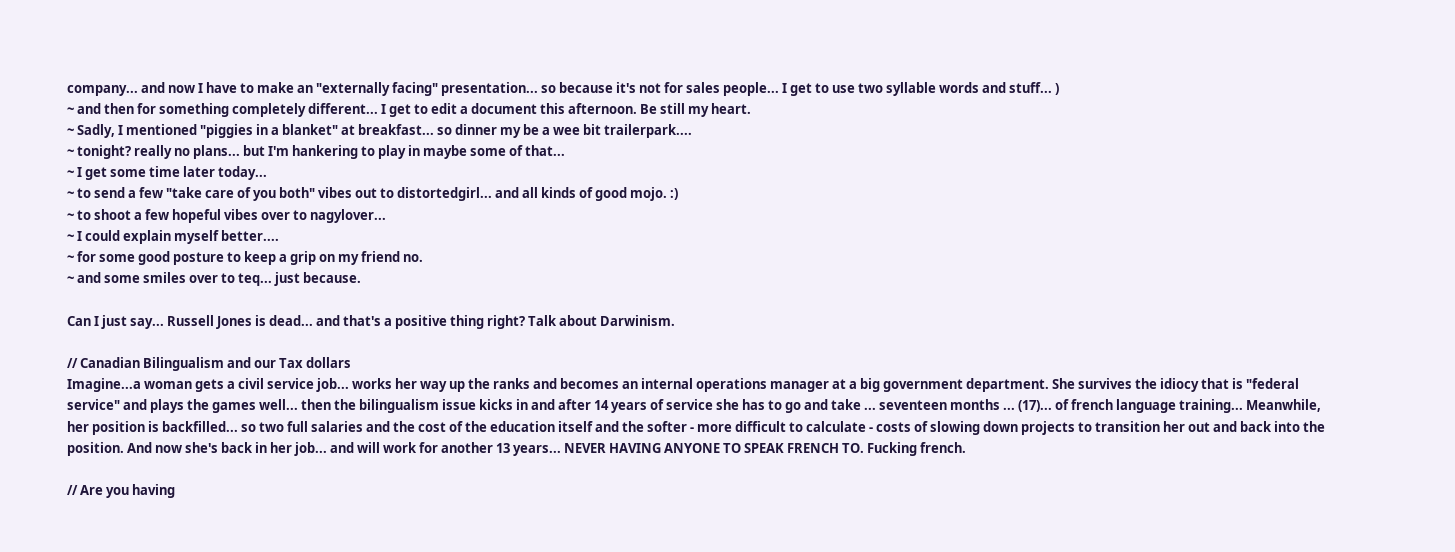company... and now I have to make an "externally facing" presentation... so because it's not for sales people... I get to use two syllable words and stuff... )
~ and then for something completely different... I get to edit a document this afternoon. Be still my heart.
~ Sadly, I mentioned "piggies in a blanket" at breakfast... so dinner my be a wee bit trailerpark....
~ tonight? really no plans... but I'm hankering to play in maybe some of that...
~ I get some time later today...
~ to send a few "take care of you both" vibes out to distortedgirl... and all kinds of good mojo. :)
~ to shoot a few hopeful vibes over to nagylover...
~ I could explain myself better....
~ for some good posture to keep a grip on my friend no.
~ and some smiles over to teq... just because.

Can I just say... Russell Jones is dead... and that's a positive thing right? Talk about Darwinism.

// Canadian Bilingualism and our Tax dollars
Imagine...a woman gets a civil service job... works her way up the ranks and becomes an internal operations manager at a big government department. She survives the idiocy that is "federal service" and plays the games well... then the bilingualism issue kicks in and after 14 years of service she has to go and take ... seventeen months ... (17)... of french language training... Meanwhile, her position is backfilled... so two full salaries and the cost of the education itself and the softer - more difficult to calculate - costs of slowing down projects to transition her out and back into the position. And now she's back in her job... and will work for another 13 years... NEVER HAVING ANYONE TO SPEAK FRENCH TO. Fucking french.

// Are you having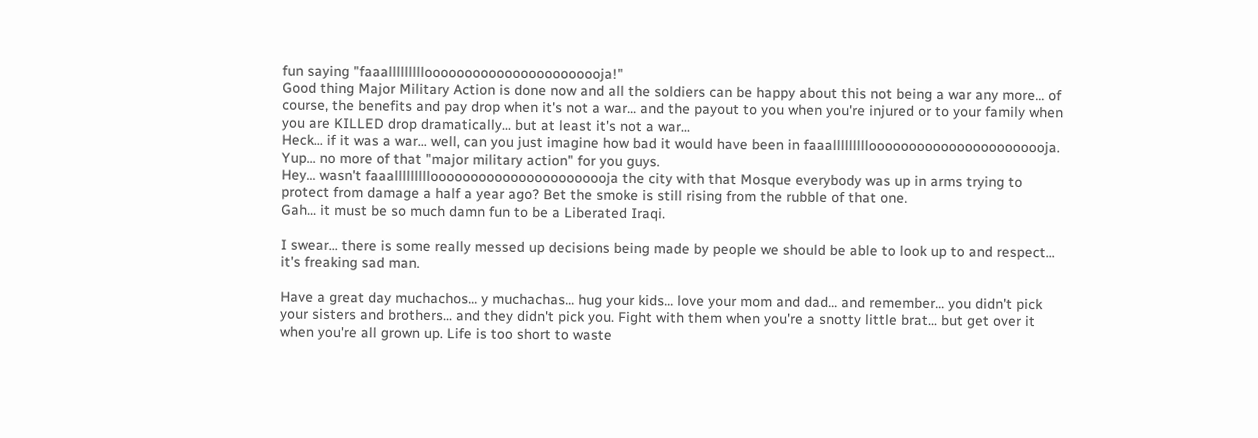fun saying "faaalllllllllooooooooooooooooooooooja!"
Good thing Major Military Action is done now and all the soldiers can be happy about this not being a war any more... of course, the benefits and pay drop when it's not a war... and the payout to you when you're injured or to your family when you are KILLED drop dramatically... but at least it's not a war...
Heck... if it was a war... well, can you just imagine how bad it would have been in faaalllllllllooooooooooooooooooooooja.
Yup... no more of that "major military action" for you guys.
Hey... wasn't faaalllllllllooooooooooooooooooooooja the city with that Mosque everybody was up in arms trying to protect from damage a half a year ago? Bet the smoke is still rising from the rubble of that one.
Gah... it must be so much damn fun to be a Liberated Iraqi.

I swear... there is some really messed up decisions being made by people we should be able to look up to and respect... it's freaking sad man.

Have a great day muchachos... y muchachas... hug your kids... love your mom and dad... and remember... you didn't pick your sisters and brothers... and they didn't pick you. Fight with them when you're a snotty little brat... but get over it when you're all grown up. Life is too short to waste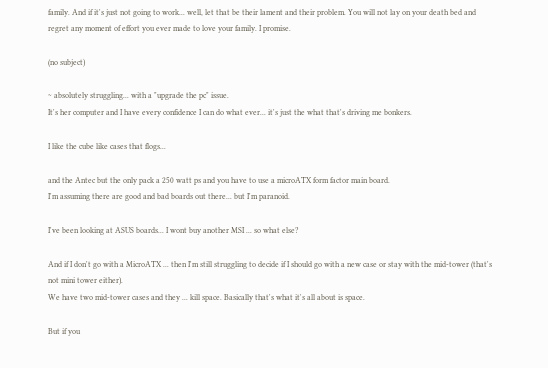family. And if it's just not going to work... well, let that be their lament and their problem. You will not lay on your death bed and regret any moment of effort you ever made to love your family. I promise.

(no subject)

~ absolutely struggling... with a "upgrade the pc" issue.
It's her computer and I have every confidence I can do what ever... it's just the what that's driving me bonkers.

I like the cube like cases that flogs...

and the Antec but the only pack a 250 watt ps and you have to use a microATX form factor main board.
I'm assuming there are good and bad boards out there... but I'm paranoid.

I've been looking at ASUS boards... I wont buy another MSI ... so what else?

And if I don't go with a MicroATX ... then I'm still struggling to decide if I should go with a new case or stay with the mid-tower (that's not mini tower either).
We have two mid-tower cases and they ... kill space. Basically that's what it's all about is space.

But if you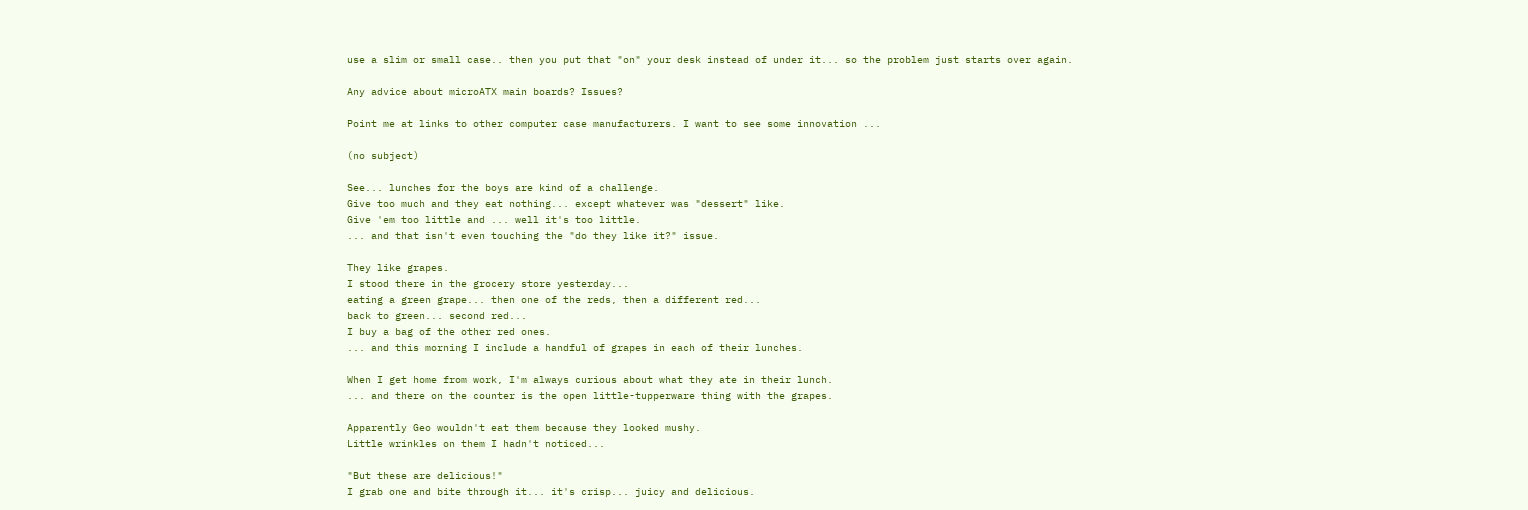use a slim or small case.. then you put that "on" your desk instead of under it... so the problem just starts over again.

Any advice about microATX main boards? Issues?

Point me at links to other computer case manufacturers. I want to see some innovation ...

(no subject)

See... lunches for the boys are kind of a challenge.
Give too much and they eat nothing... except whatever was "dessert" like.
Give 'em too little and ... well it's too little.
... and that isn't even touching the "do they like it?" issue.

They like grapes.
I stood there in the grocery store yesterday...
eating a green grape... then one of the reds, then a different red...
back to green... second red...
I buy a bag of the other red ones.
... and this morning I include a handful of grapes in each of their lunches.

When I get home from work, I'm always curious about what they ate in their lunch.
... and there on the counter is the open little-tupperware thing with the grapes.

Apparently Geo wouldn't eat them because they looked mushy.
Little wrinkles on them I hadn't noticed...

"But these are delicious!"
I grab one and bite through it... it's crisp... juicy and delicious.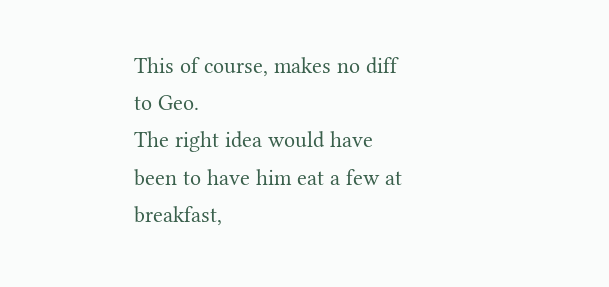This of course, makes no diff to Geo.
The right idea would have been to have him eat a few at breakfast,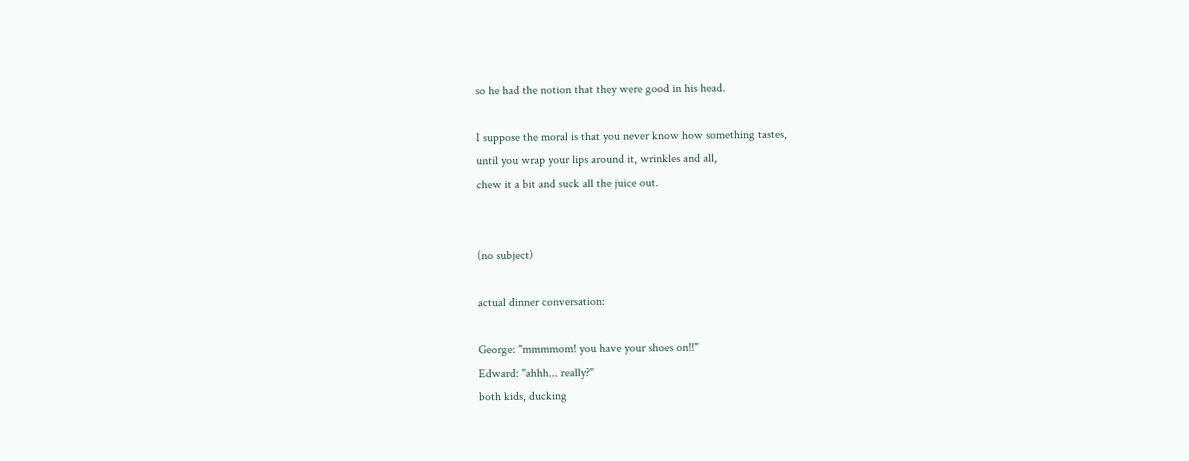so he had the notion that they were good in his head.

I suppose the moral is that you never know how something tastes,
until you wrap your lips around it, wrinkles and all,
chew it a bit and suck all the juice out.


(no subject)

actual dinner conversation:

George: "mmmmom! you have your shoes on!!"
Edward: "ahhh... really?"
both kids, ducking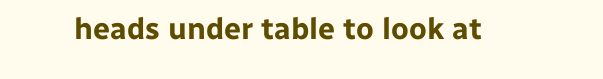heads under table to look at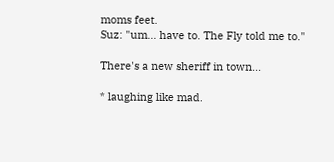moms feet.
Suz: "um... have to. The Fly told me to."

There's a new sheriff in town...

* laughing like mad.